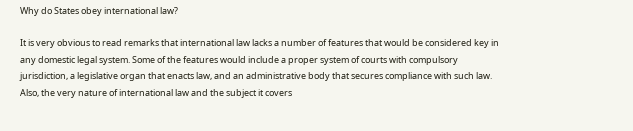Why do States obey international law?

It is very obvious to read remarks that international law lacks a number of features that would be considered key in any domestic legal system. Some of the features would include a proper system of courts with compulsory jurisdiction, a legislative organ that enacts law, and an administrative body that secures compliance with such law.  Also, the very nature of international law and the subject it covers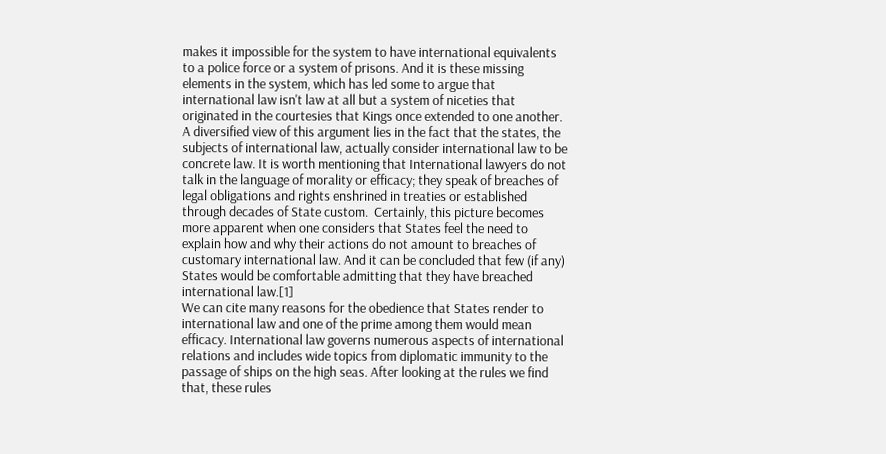makes it impossible for the system to have international equivalents to a police force or a system of prisons. And it is these missing elements in the system, which has led some to argue that international law isn't law at all but a system of niceties that originated in the courtesies that Kings once extended to one another.
A diversified view of this argument lies in the fact that the states, the subjects of international law, actually consider international law to be concrete law. It is worth mentioning that International lawyers do not talk in the language of morality or efficacy; they speak of breaches of legal obligations and rights enshrined in treaties or established through decades of State custom.  Certainly, this picture becomes more apparent when one considers that States feel the need to explain how and why their actions do not amount to breaches of customary international law. And it can be concluded that few (if any) States would be comfortable admitting that they have breached international law.[1]
We can cite many reasons for the obedience that States render to international law and one of the prime among them would mean efficacy. International law governs numerous aspects of international relations and includes wide topics from diplomatic immunity to the passage of ships on the high seas. After looking at the rules we find that, these rules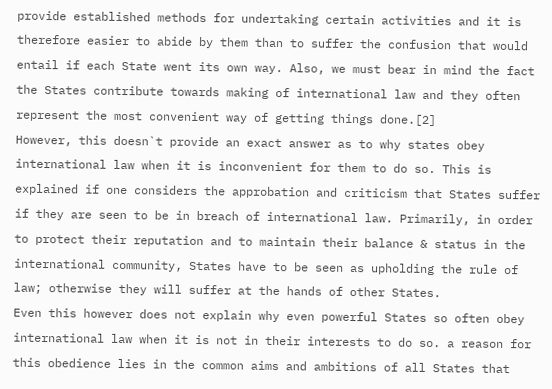provide established methods for undertaking certain activities and it is therefore easier to abide by them than to suffer the confusion that would entail if each State went its own way. Also, we must bear in mind the fact the States contribute towards making of international law and they often represent the most convenient way of getting things done.[2]
However, this doesn`t provide an exact answer as to why states obey international law when it is inconvenient for them to do so. This is explained if one considers the approbation and criticism that States suffer if they are seen to be in breach of international law. Primarily, in order to protect their reputation and to maintain their balance & status in the international community, States have to be seen as upholding the rule of law; otherwise they will suffer at the hands of other States.
Even this however does not explain why even powerful States so often obey international law when it is not in their interests to do so. a reason for this obedience lies in the common aims and ambitions of all States that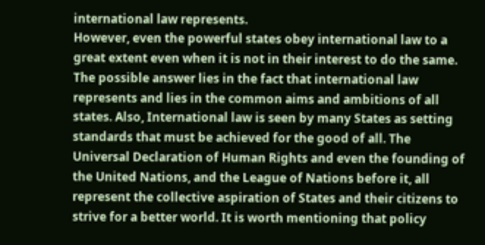international law represents.
However, even the powerful states obey international law to a great extent even when it is not in their interest to do the same. The possible answer lies in the fact that international law represents and lies in the common aims and ambitions of all states. Also, International law is seen by many States as setting standards that must be achieved for the good of all. The Universal Declaration of Human Rights and even the founding of the United Nations, and the League of Nations before it, all represent the collective aspiration of States and their citizens to strive for a better world. It is worth mentioning that policy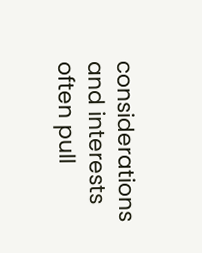considerations and interests often pull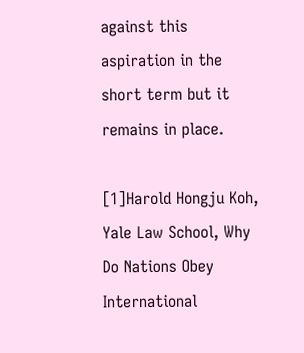against this aspiration in the short term but it remains in place.

[1]Harold Hongju Koh, Yale Law School, Why Do Nations Obey International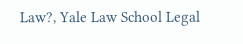Law?, Yale Law School Legal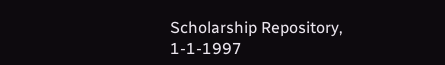Scholarship Repository, 1-1-1997